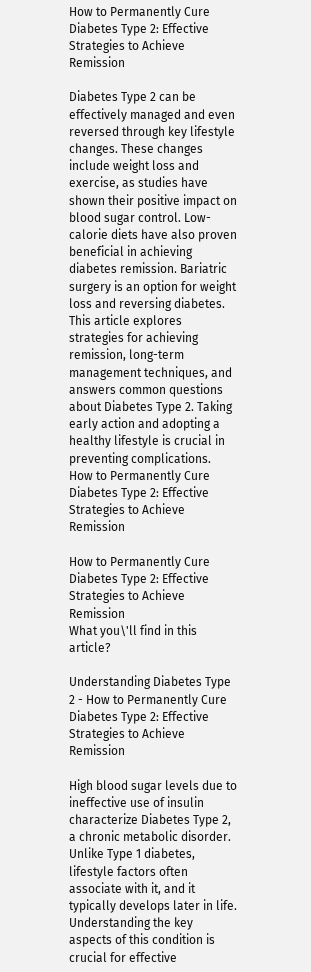How to Permanently Cure Diabetes Type 2: Effective Strategies to Achieve Remission

Diabetes Type 2 can be effectively managed and even reversed through key lifestyle changes. These changes include weight loss and exercise, as studies have shown their positive impact on blood sugar control. Low-calorie diets have also proven beneficial in achieving diabetes remission. Bariatric surgery is an option for weight loss and reversing diabetes. This article explores strategies for achieving remission, long-term management techniques, and answers common questions about Diabetes Type 2. Taking early action and adopting a healthy lifestyle is crucial in preventing complications. How to Permanently Cure Diabetes Type 2: Effective Strategies to Achieve Remission

How to Permanently Cure Diabetes Type 2: Effective Strategies to Achieve Remission
What you\'ll find in this article?

Understanding Diabetes Type 2 - How to Permanently Cure Diabetes Type 2: Effective Strategies to Achieve Remission

High blood sugar levels due to ineffective use of insulin characterize Diabetes Type 2, a chronic metabolic disorder. Unlike Type 1 diabetes, lifestyle factors often associate with it, and it typically develops later in life. Understanding the key aspects of this condition is crucial for effective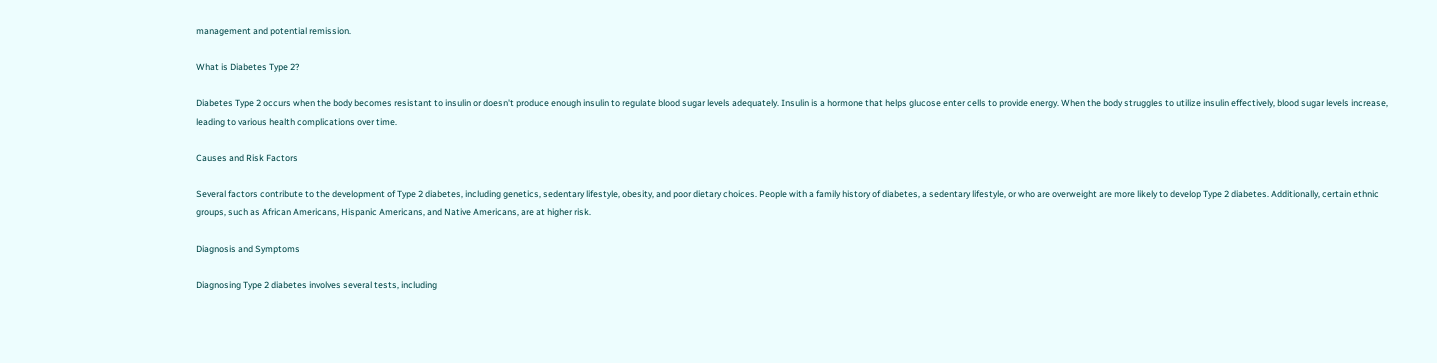management and potential remission.

What is Diabetes Type 2?

Diabetes Type 2 occurs when the body becomes resistant to insulin or doesn't produce enough insulin to regulate blood sugar levels adequately. Insulin is a hormone that helps glucose enter cells to provide energy. When the body struggles to utilize insulin effectively, blood sugar levels increase, leading to various health complications over time.

Causes and Risk Factors

Several factors contribute to the development of Type 2 diabetes, including genetics, sedentary lifestyle, obesity, and poor dietary choices. People with a family history of diabetes, a sedentary lifestyle, or who are overweight are more likely to develop Type 2 diabetes. Additionally, certain ethnic groups, such as African Americans, Hispanic Americans, and Native Americans, are at higher risk.

Diagnosis and Symptoms

Diagnosing Type 2 diabetes involves several tests, including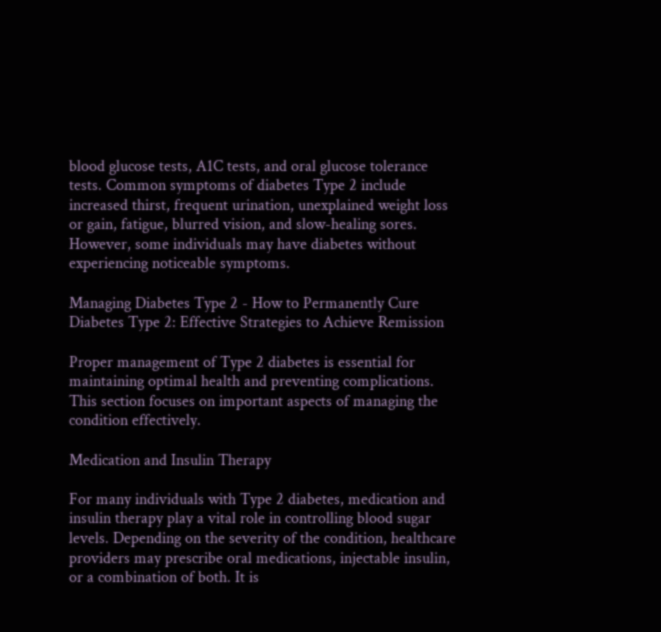blood glucose tests, A1C tests, and oral glucose tolerance tests. Common symptoms of diabetes Type 2 include increased thirst, frequent urination, unexplained weight loss or gain, fatigue, blurred vision, and slow-healing sores. However, some individuals may have diabetes without experiencing noticeable symptoms.

Managing Diabetes Type 2 - How to Permanently Cure Diabetes Type 2: Effective Strategies to Achieve Remission

Proper management of Type 2 diabetes is essential for maintaining optimal health and preventing complications. This section focuses on important aspects of managing the condition effectively.

Medication and Insulin Therapy

For many individuals with Type 2 diabetes, medication and insulin therapy play a vital role in controlling blood sugar levels. Depending on the severity of the condition, healthcare providers may prescribe oral medications, injectable insulin, or a combination of both. It is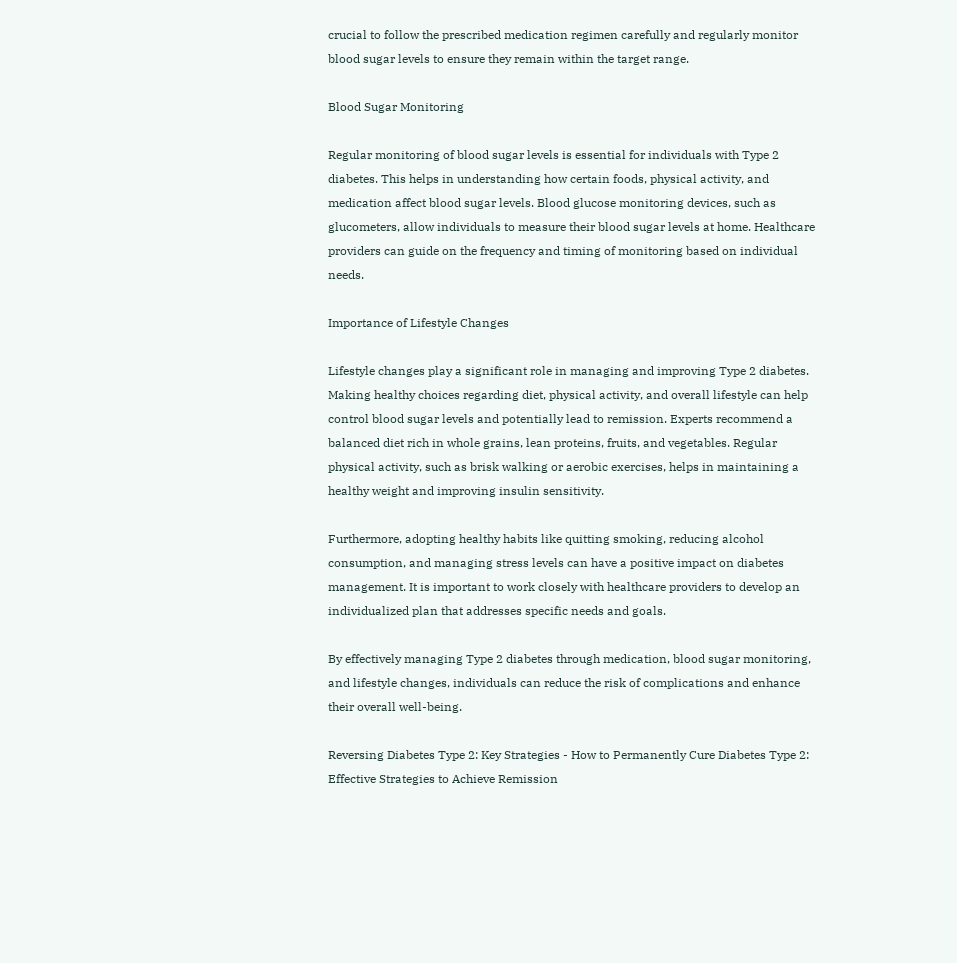crucial to follow the prescribed medication regimen carefully and regularly monitor blood sugar levels to ensure they remain within the target range.

Blood Sugar Monitoring

Regular monitoring of blood sugar levels is essential for individuals with Type 2 diabetes. This helps in understanding how certain foods, physical activity, and medication affect blood sugar levels. Blood glucose monitoring devices, such as glucometers, allow individuals to measure their blood sugar levels at home. Healthcare providers can guide on the frequency and timing of monitoring based on individual needs.

Importance of Lifestyle Changes

Lifestyle changes play a significant role in managing and improving Type 2 diabetes. Making healthy choices regarding diet, physical activity, and overall lifestyle can help control blood sugar levels and potentially lead to remission. Experts recommend a balanced diet rich in whole grains, lean proteins, fruits, and vegetables. Regular physical activity, such as brisk walking or aerobic exercises, helps in maintaining a healthy weight and improving insulin sensitivity.

Furthermore, adopting healthy habits like quitting smoking, reducing alcohol consumption, and managing stress levels can have a positive impact on diabetes management. It is important to work closely with healthcare providers to develop an individualized plan that addresses specific needs and goals.

By effectively managing Type 2 diabetes through medication, blood sugar monitoring, and lifestyle changes, individuals can reduce the risk of complications and enhance their overall well-being.

Reversing Diabetes Type 2: Key Strategies - How to Permanently Cure Diabetes Type 2: Effective Strategies to Achieve Remission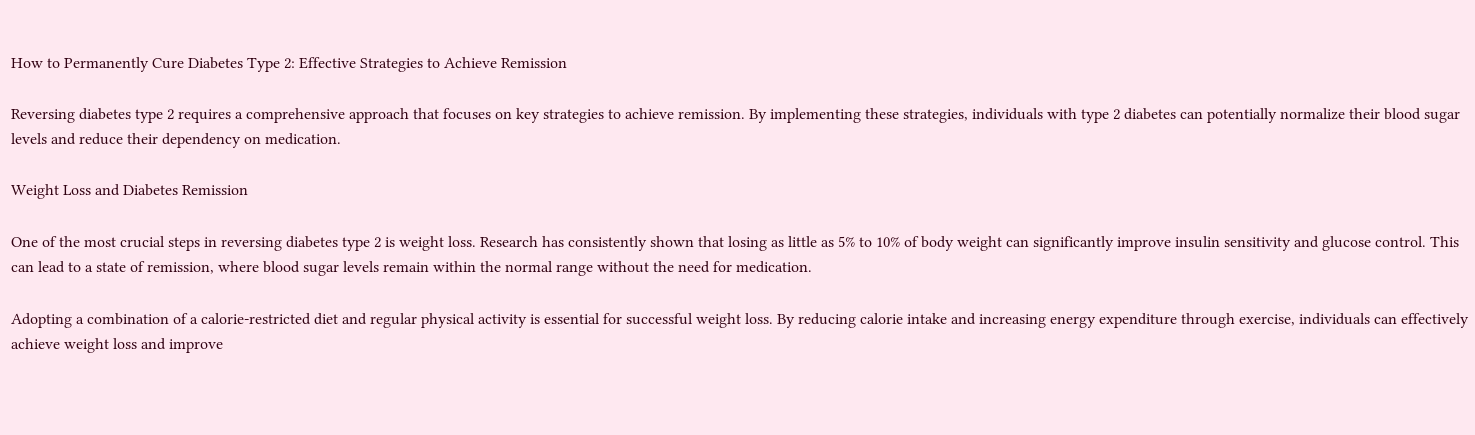How to Permanently Cure Diabetes Type 2: Effective Strategies to Achieve Remission

Reversing diabetes type 2 requires a comprehensive approach that focuses on key strategies to achieve remission. By implementing these strategies, individuals with type 2 diabetes can potentially normalize their blood sugar levels and reduce their dependency on medication.

Weight Loss and Diabetes Remission

One of the most crucial steps in reversing diabetes type 2 is weight loss. Research has consistently shown that losing as little as 5% to 10% of body weight can significantly improve insulin sensitivity and glucose control. This can lead to a state of remission, where blood sugar levels remain within the normal range without the need for medication.

Adopting a combination of a calorie-restricted diet and regular physical activity is essential for successful weight loss. By reducing calorie intake and increasing energy expenditure through exercise, individuals can effectively achieve weight loss and improve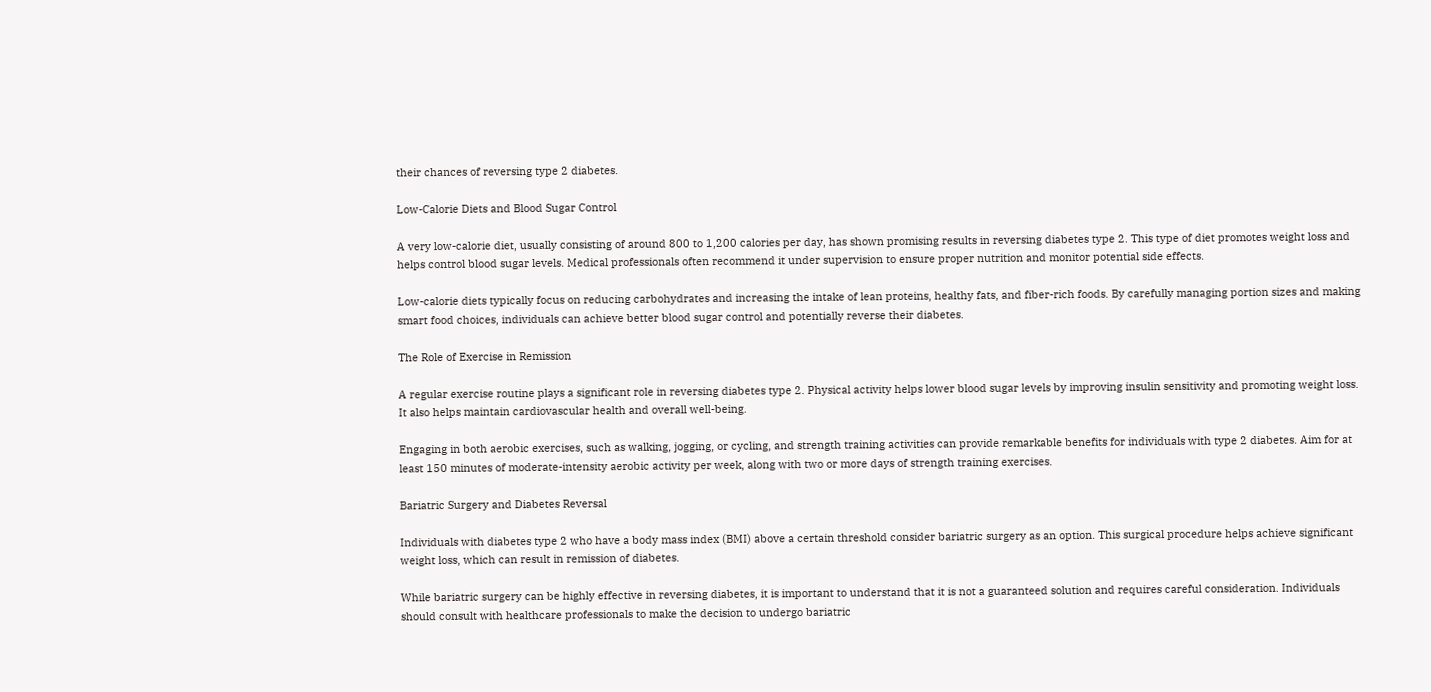their chances of reversing type 2 diabetes.

Low-Calorie Diets and Blood Sugar Control

A very low-calorie diet, usually consisting of around 800 to 1,200 calories per day, has shown promising results in reversing diabetes type 2. This type of diet promotes weight loss and helps control blood sugar levels. Medical professionals often recommend it under supervision to ensure proper nutrition and monitor potential side effects.

Low-calorie diets typically focus on reducing carbohydrates and increasing the intake of lean proteins, healthy fats, and fiber-rich foods. By carefully managing portion sizes and making smart food choices, individuals can achieve better blood sugar control and potentially reverse their diabetes.

The Role of Exercise in Remission

A regular exercise routine plays a significant role in reversing diabetes type 2. Physical activity helps lower blood sugar levels by improving insulin sensitivity and promoting weight loss. It also helps maintain cardiovascular health and overall well-being.

Engaging in both aerobic exercises, such as walking, jogging, or cycling, and strength training activities can provide remarkable benefits for individuals with type 2 diabetes. Aim for at least 150 minutes of moderate-intensity aerobic activity per week, along with two or more days of strength training exercises.

Bariatric Surgery and Diabetes Reversal

Individuals with diabetes type 2 who have a body mass index (BMI) above a certain threshold consider bariatric surgery as an option. This surgical procedure helps achieve significant weight loss, which can result in remission of diabetes.

While bariatric surgery can be highly effective in reversing diabetes, it is important to understand that it is not a guaranteed solution and requires careful consideration. Individuals should consult with healthcare professionals to make the decision to undergo bariatric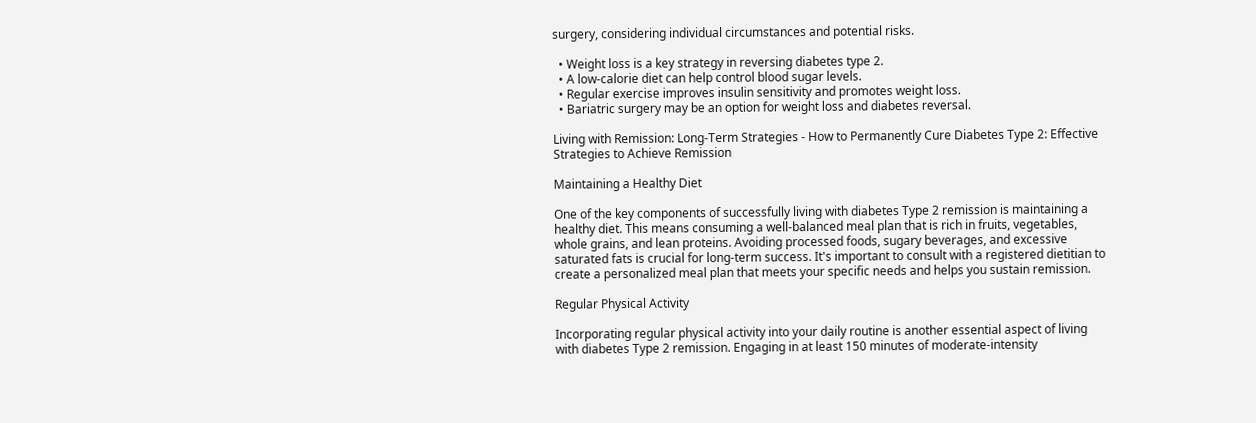surgery, considering individual circumstances and potential risks.

  • Weight loss is a key strategy in reversing diabetes type 2.
  • A low-calorie diet can help control blood sugar levels.
  • Regular exercise improves insulin sensitivity and promotes weight loss.
  • Bariatric surgery may be an option for weight loss and diabetes reversal.

Living with Remission: Long-Term Strategies - How to Permanently Cure Diabetes Type 2: Effective Strategies to Achieve Remission

Maintaining a Healthy Diet

One of the key components of successfully living with diabetes Type 2 remission is maintaining a healthy diet. This means consuming a well-balanced meal plan that is rich in fruits, vegetables, whole grains, and lean proteins. Avoiding processed foods, sugary beverages, and excessive saturated fats is crucial for long-term success. It's important to consult with a registered dietitian to create a personalized meal plan that meets your specific needs and helps you sustain remission.

Regular Physical Activity

Incorporating regular physical activity into your daily routine is another essential aspect of living with diabetes Type 2 remission. Engaging in at least 150 minutes of moderate-intensity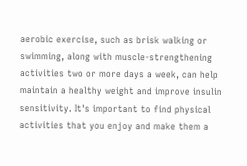aerobic exercise, such as brisk walking or swimming, along with muscle-strengthening activities two or more days a week, can help maintain a healthy weight and improve insulin sensitivity. It's important to find physical activities that you enjoy and make them a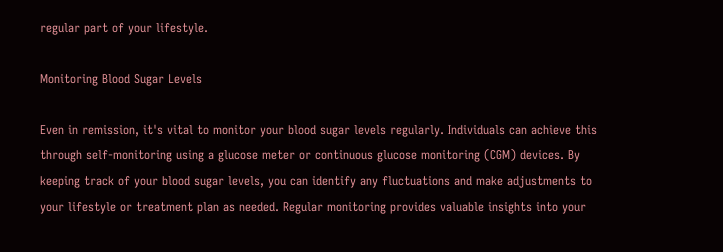regular part of your lifestyle.

Monitoring Blood Sugar Levels

Even in remission, it's vital to monitor your blood sugar levels regularly. Individuals can achieve this through self-monitoring using a glucose meter or continuous glucose monitoring (CGM) devices. By keeping track of your blood sugar levels, you can identify any fluctuations and make adjustments to your lifestyle or treatment plan as needed. Regular monitoring provides valuable insights into your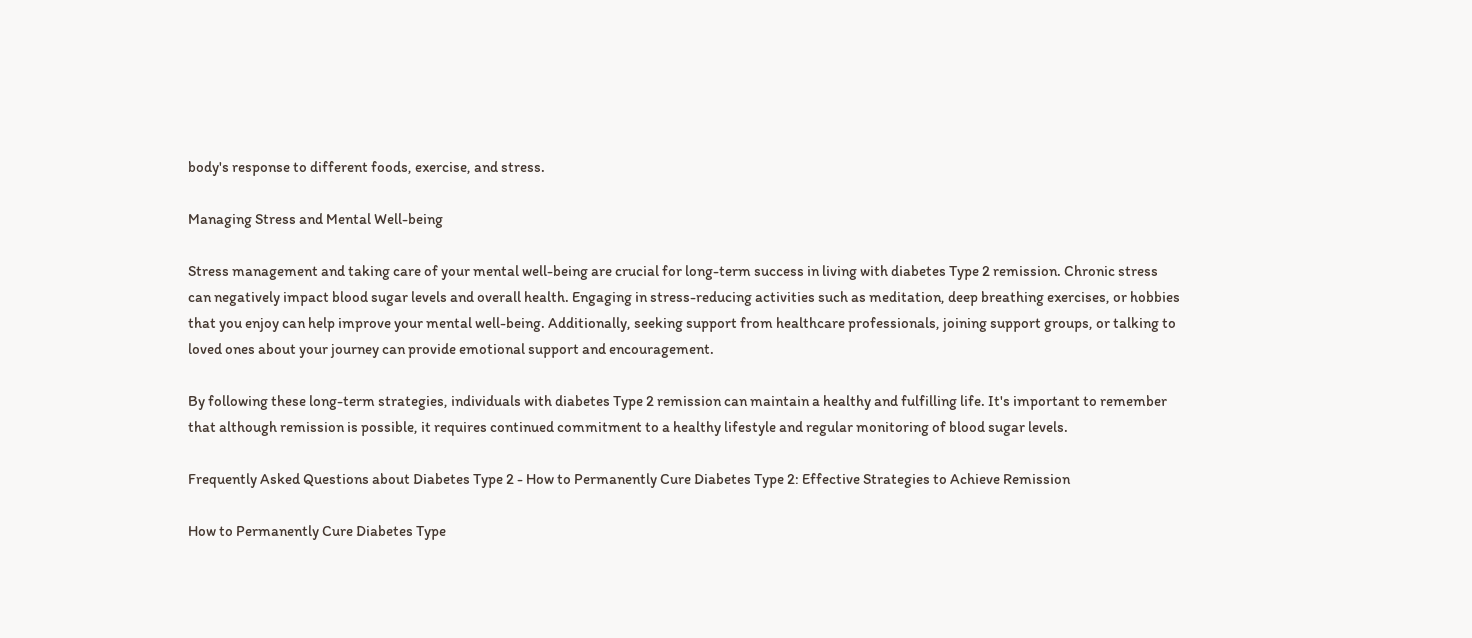body's response to different foods, exercise, and stress.

Managing Stress and Mental Well-being

Stress management and taking care of your mental well-being are crucial for long-term success in living with diabetes Type 2 remission. Chronic stress can negatively impact blood sugar levels and overall health. Engaging in stress-reducing activities such as meditation, deep breathing exercises, or hobbies that you enjoy can help improve your mental well-being. Additionally, seeking support from healthcare professionals, joining support groups, or talking to loved ones about your journey can provide emotional support and encouragement.

By following these long-term strategies, individuals with diabetes Type 2 remission can maintain a healthy and fulfilling life. It's important to remember that although remission is possible, it requires continued commitment to a healthy lifestyle and regular monitoring of blood sugar levels.

Frequently Asked Questions about Diabetes Type 2 - How to Permanently Cure Diabetes Type 2: Effective Strategies to Achieve Remission

How to Permanently Cure Diabetes Type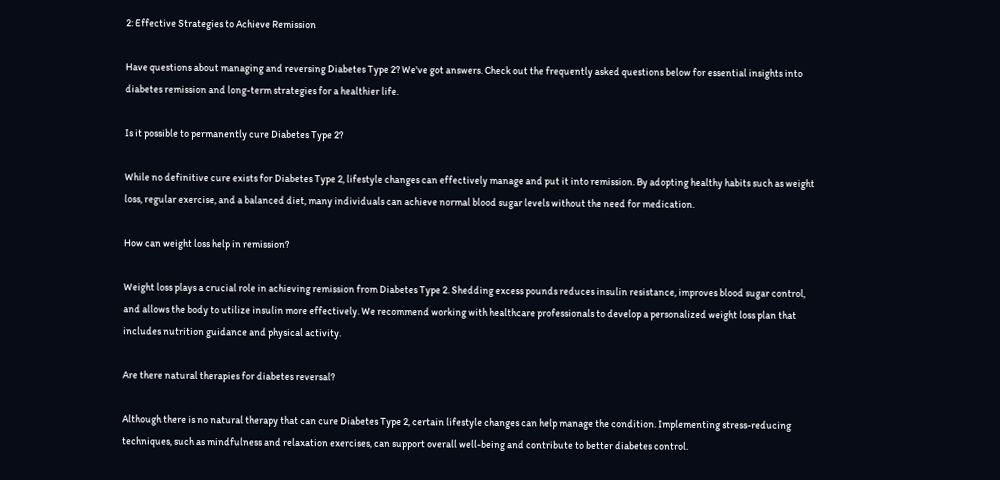2: Effective Strategies to Achieve Remission

Have questions about managing and reversing Diabetes Type 2? We've got answers. Check out the frequently asked questions below for essential insights into diabetes remission and long-term strategies for a healthier life.

Is it possible to permanently cure Diabetes Type 2?

While no definitive cure exists for Diabetes Type 2, lifestyle changes can effectively manage and put it into remission. By adopting healthy habits such as weight loss, regular exercise, and a balanced diet, many individuals can achieve normal blood sugar levels without the need for medication.

How can weight loss help in remission?

Weight loss plays a crucial role in achieving remission from Diabetes Type 2. Shedding excess pounds reduces insulin resistance, improves blood sugar control, and allows the body to utilize insulin more effectively. We recommend working with healthcare professionals to develop a personalized weight loss plan that includes nutrition guidance and physical activity.

Are there natural therapies for diabetes reversal?

Although there is no natural therapy that can cure Diabetes Type 2, certain lifestyle changes can help manage the condition. Implementing stress-reducing techniques, such as mindfulness and relaxation exercises, can support overall well-being and contribute to better diabetes control.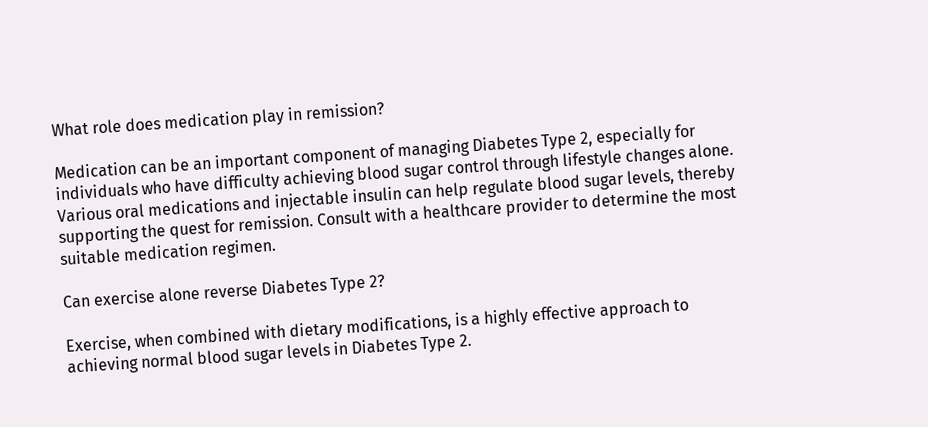What role does medication play in remission?

Medication can be an important component of managing Diabetes Type 2, especially for individuals who have difficulty achieving blood sugar control through lifestyle changes alone. Various oral medications and injectable insulin can help regulate blood sugar levels, thereby supporting the quest for remission. Consult with a healthcare provider to determine the most suitable medication regimen.

Can exercise alone reverse Diabetes Type 2?

Exercise, when combined with dietary modifications, is a highly effective approach to achieving normal blood sugar levels in Diabetes Type 2.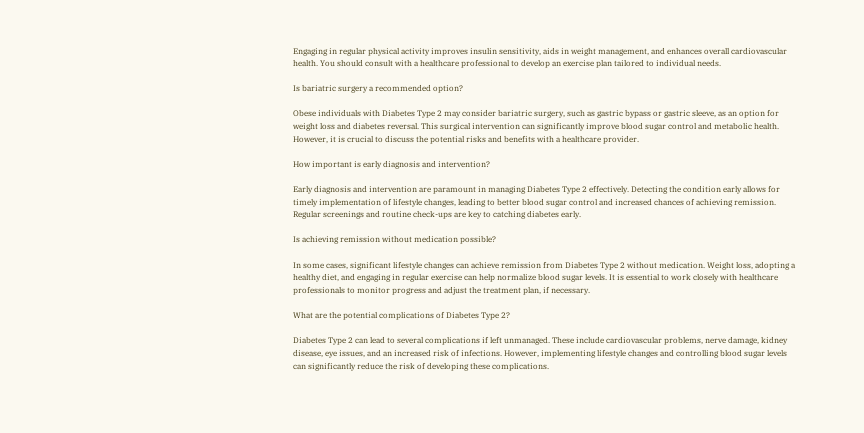Engaging in regular physical activity improves insulin sensitivity, aids in weight management, and enhances overall cardiovascular health. You should consult with a healthcare professional to develop an exercise plan tailored to individual needs.

Is bariatric surgery a recommended option?

Obese individuals with Diabetes Type 2 may consider bariatric surgery, such as gastric bypass or gastric sleeve, as an option for weight loss and diabetes reversal. This surgical intervention can significantly improve blood sugar control and metabolic health. However, it is crucial to discuss the potential risks and benefits with a healthcare provider.

How important is early diagnosis and intervention?

Early diagnosis and intervention are paramount in managing Diabetes Type 2 effectively. Detecting the condition early allows for timely implementation of lifestyle changes, leading to better blood sugar control and increased chances of achieving remission. Regular screenings and routine check-ups are key to catching diabetes early.

Is achieving remission without medication possible?

In some cases, significant lifestyle changes can achieve remission from Diabetes Type 2 without medication. Weight loss, adopting a healthy diet, and engaging in regular exercise can help normalize blood sugar levels. It is essential to work closely with healthcare professionals to monitor progress and adjust the treatment plan, if necessary.

What are the potential complications of Diabetes Type 2?

Diabetes Type 2 can lead to several complications if left unmanaged. These include cardiovascular problems, nerve damage, kidney disease, eye issues, and an increased risk of infections. However, implementing lifestyle changes and controlling blood sugar levels can significantly reduce the risk of developing these complications.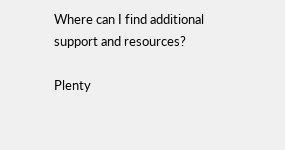Where can I find additional support and resources?

Plenty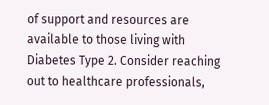of support and resources are available to those living with Diabetes Type 2. Consider reaching out to healthcare professionals,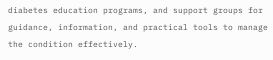diabetes education programs, and support groups for guidance, information, and practical tools to manage the condition effectively.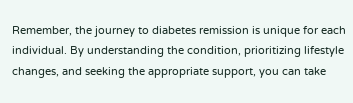Remember, the journey to diabetes remission is unique for each individual. By understanding the condition, prioritizing lifestyle changes, and seeking the appropriate support, you can take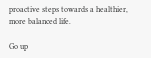proactive steps towards a healthier, more balanced life.

Go up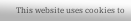This website uses cookies to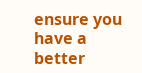ensure you have a better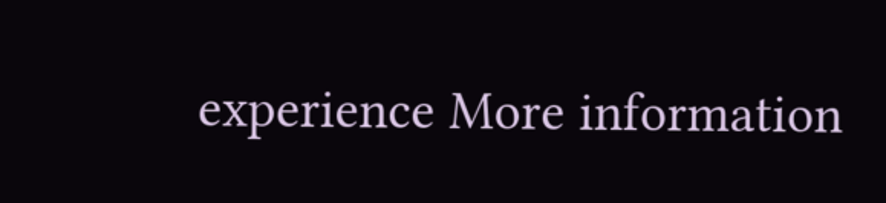experience More information